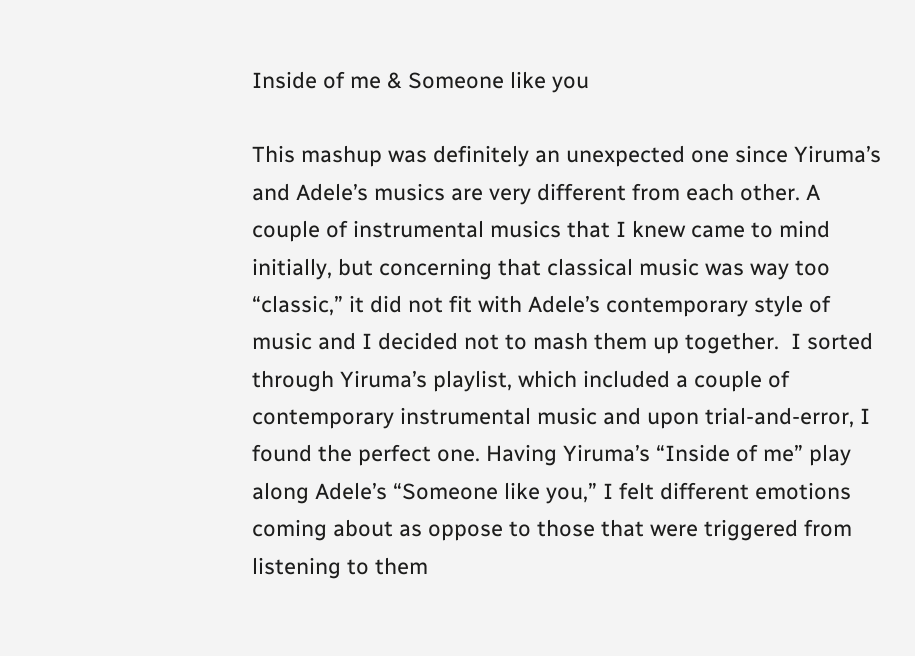Inside of me & Someone like you

This mashup was definitely an unexpected one since Yiruma’s and Adele’s musics are very different from each other. A couple of instrumental musics that I knew came to mind initially, but concerning that classical music was way too “classic,” it did not fit with Adele’s contemporary style of music and I decided not to mash them up together.  I sorted through Yiruma’s playlist, which included a couple of contemporary instrumental music and upon trial-and-error, I found the perfect one. Having Yiruma’s “Inside of me” play along Adele’s “Someone like you,” I felt different emotions coming about as oppose to those that were triggered from listening to them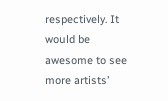respectively. It would be awesome to see more artists’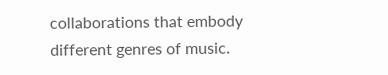collaborations that embody different genres of music.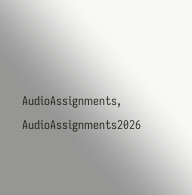AudioAssignments, AudioAssignments2026